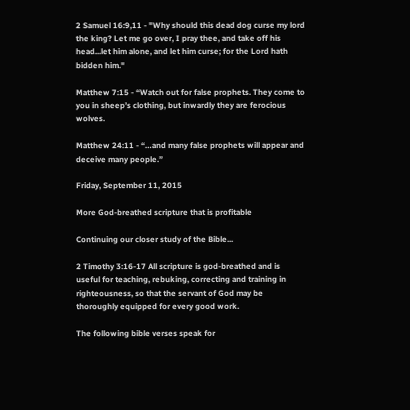2 Samuel 16:9,11 - "Why should this dead dog curse my lord the king? Let me go over, I pray thee, and take off his head...let him alone, and let him curse; for the Lord hath bidden him."

Matthew 7:15 - “Watch out for false prophets. They come to you in sheep’s clothing, but inwardly they are ferocious wolves.

Matthew 24:11 - “…and many false prophets will appear and deceive many people.”

Friday, September 11, 2015

More God-breathed scripture that is profitable

Continuing our closer study of the Bible...

2 Timothy 3:16-17 All scripture is god-breathed and is useful for teaching, rebuking, correcting and training in righteousness, so that the servant of God may be thoroughly equipped for every good work.

The following bible verses speak for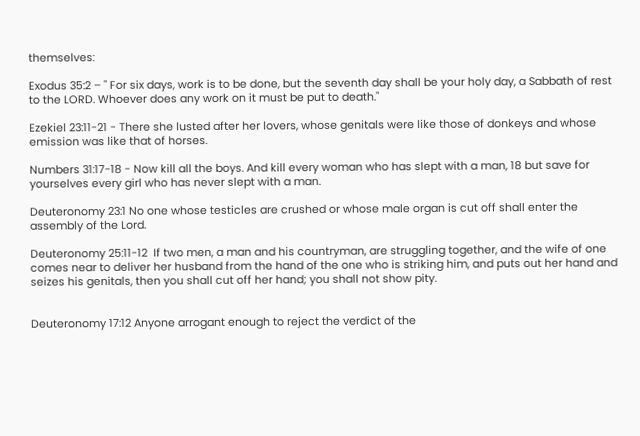themselves:

Exodus 35:2 – " For six days, work is to be done, but the seventh day shall be your holy day, a Sabbath of rest to the LORD. Whoever does any work on it must be put to death."

Ezekiel 23:11-21 - There she lusted after her lovers, whose genitals were like those of donkeys and whose emission was like that of horses.

Numbers 31:17-18 - Now kill all the boys. And kill every woman who has slept with a man, 18 but save for yourselves every girl who has never slept with a man.

Deuteronomy 23:1 No one whose testicles are crushed or whose male organ is cut off shall enter the assembly of the Lord.

Deuteronomy 25:11-12  If two men, a man and his countryman, are struggling together, and the wife of one comes near to deliver her husband from the hand of the one who is striking him, and puts out her hand and seizes his genitals, then you shall cut off her hand; you shall not show pity.


Deuteronomy 17:12 Anyone arrogant enough to reject the verdict of the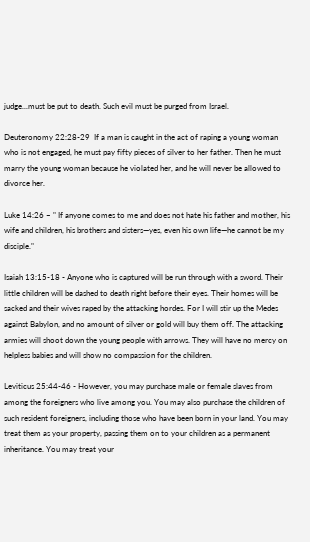judge...must be put to death. Such evil must be purged from Israel.

Deuteronomy 22:28-29  If a man is caught in the act of raping a young woman who is not engaged, he must pay fifty pieces of silver to her father. Then he must marry the young woman because he violated her, and he will never be allowed to divorce her.

Luke 14:26 – " If anyone comes to me and does not hate his father and mother, his wife and children, his brothers and sisters—yes, even his own life—he cannot be my disciple."

Isaiah 13:15-18 - Anyone who is captured will be run through with a sword. Their little children will be dashed to death right before their eyes. Their homes will be sacked and their wives raped by the attacking hordes. For I will stir up the Medes against Babylon, and no amount of silver or gold will buy them off. The attacking armies will shoot down the young people with arrows. They will have no mercy on helpless babies and will show no compassion for the children.

Leviticus 25:44-46 - However, you may purchase male or female slaves from among the foreigners who live among you. You may also purchase the children of such resident foreigners, including those who have been born in your land. You may treat them as your property, passing them on to your children as a permanent inheritance. You may treat your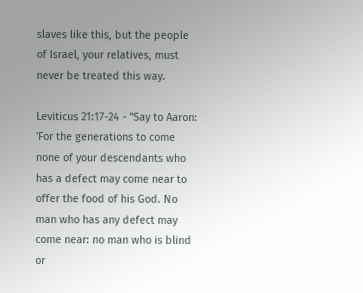slaves like this, but the people of Israel, your relatives, must never be treated this way.

Leviticus 21:17-24 - "Say to Aaron: 'For the generations to come none of your descendants who has a defect may come near to offer the food of his God. No man who has any defect may come near: no man who is blind or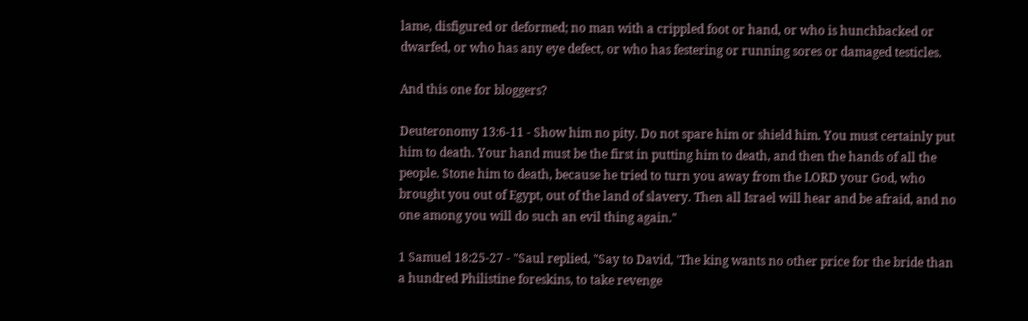lame, disfigured or deformed; no man with a crippled foot or hand, or who is hunchbacked or dwarfed, or who has any eye defect, or who has festering or running sores or damaged testicles.

And this one for bloggers?

Deuteronomy 13:6-11 - Show him no pity. Do not spare him or shield him. You must certainly put him to death. Your hand must be the first in putting him to death, and then the hands of all the people. Stone him to death, because he tried to turn you away from the LORD your God, who brought you out of Egypt, out of the land of slavery. Then all Israel will hear and be afraid, and no one among you will do such an evil thing again."

1 Samuel 18:25-27 - "Saul replied, "Say to David, 'The king wants no other price for the bride than a hundred Philistine foreskins, to take revenge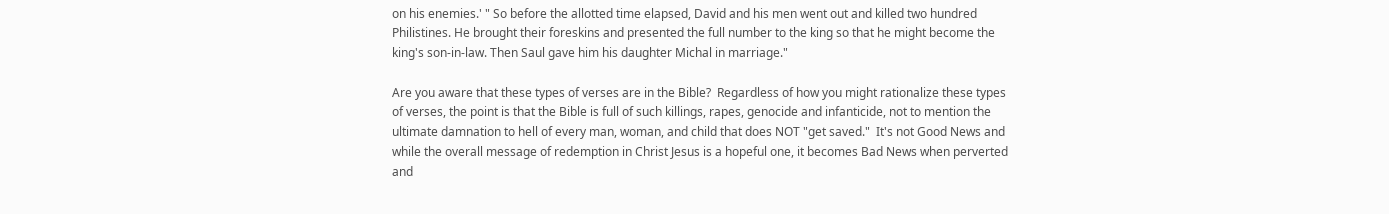on his enemies.' " So before the allotted time elapsed, David and his men went out and killed two hundred Philistines. He brought their foreskins and presented the full number to the king so that he might become the king's son-in-law. Then Saul gave him his daughter Michal in marriage."

Are you aware that these types of verses are in the Bible?  Regardless of how you might rationalize these types of verses, the point is that the Bible is full of such killings, rapes, genocide and infanticide, not to mention the ultimate damnation to hell of every man, woman, and child that does NOT "get saved."  It's not Good News and while the overall message of redemption in Christ Jesus is a hopeful one, it becomes Bad News when perverted and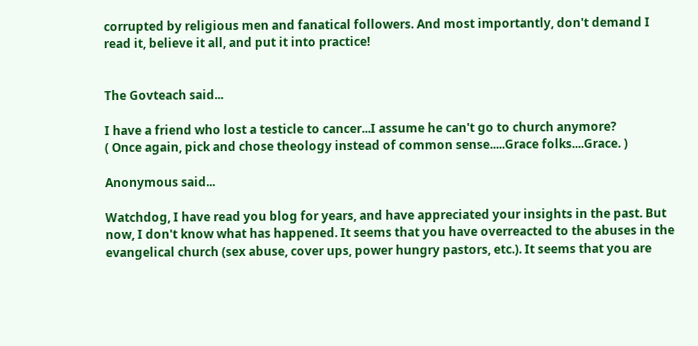corrupted by religious men and fanatical followers. And most importantly, don't demand I read it, believe it all, and put it into practice!


The Govteach said...

I have a friend who lost a testicle to cancer...I assume he can't go to church anymore?
( Once again, pick and chose theology instead of common sense.....Grace folks....Grace. )

Anonymous said...

Watchdog, I have read you blog for years, and have appreciated your insights in the past. But now, I don't know what has happened. It seems that you have overreacted to the abuses in the evangelical church (sex abuse, cover ups, power hungry pastors, etc.). It seems that you are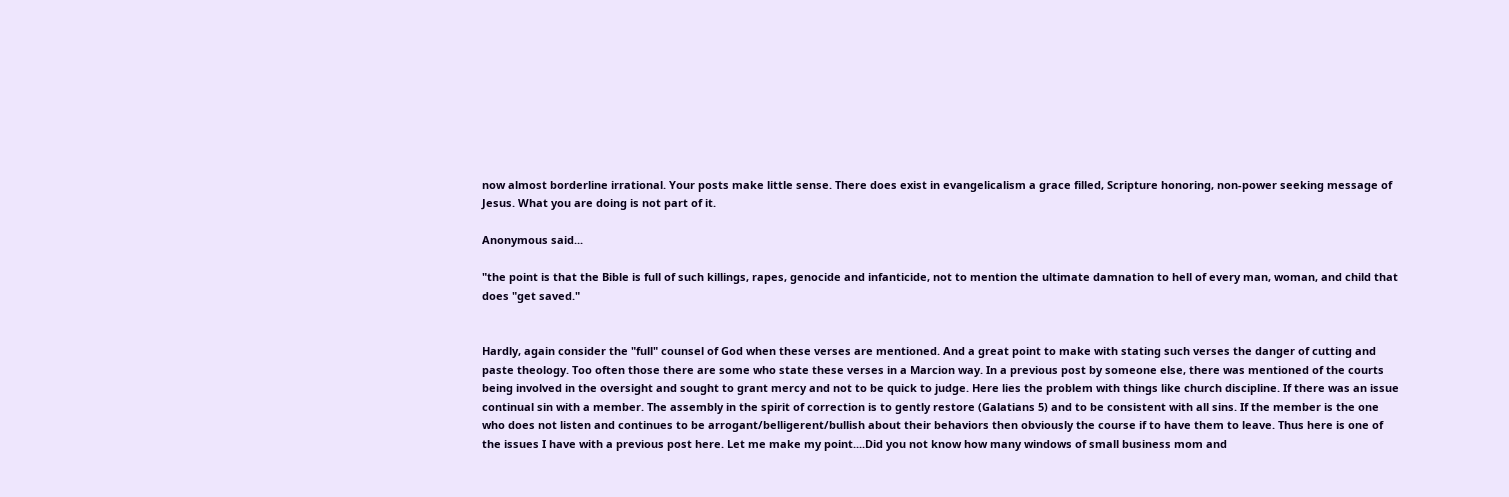now almost borderline irrational. Your posts make little sense. There does exist in evangelicalism a grace filled, Scripture honoring, non-power seeking message of Jesus. What you are doing is not part of it.

Anonymous said...

"the point is that the Bible is full of such killings, rapes, genocide and infanticide, not to mention the ultimate damnation to hell of every man, woman, and child that does "get saved."


Hardly, again consider the "full" counsel of God when these verses are mentioned. And a great point to make with stating such verses the danger of cutting and paste theology. Too often those there are some who state these verses in a Marcion way. In a previous post by someone else, there was mentioned of the courts being involved in the oversight and sought to grant mercy and not to be quick to judge. Here lies the problem with things like church discipline. If there was an issue continual sin with a member. The assembly in the spirit of correction is to gently restore (Galatians 5) and to be consistent with all sins. If the member is the one who does not listen and continues to be arrogant/belligerent/bullish about their behaviors then obviously the course if to have them to leave. Thus here is one of the issues I have with a previous post here. Let me make my point....Did you not know how many windows of small business mom and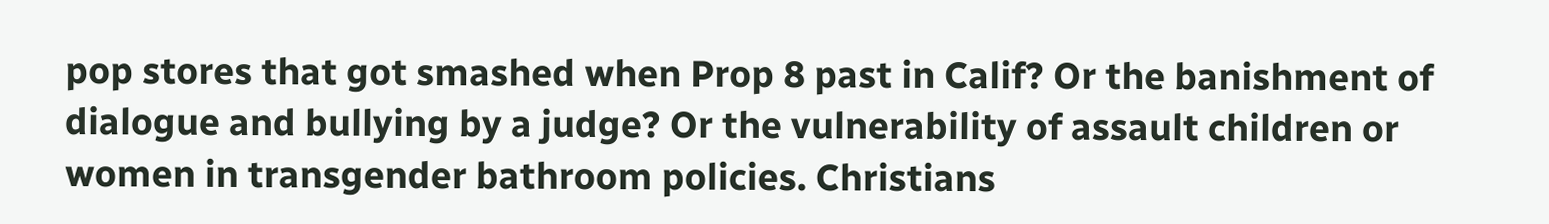pop stores that got smashed when Prop 8 past in Calif? Or the banishment of dialogue and bullying by a judge? Or the vulnerability of assault children or women in transgender bathroom policies. Christians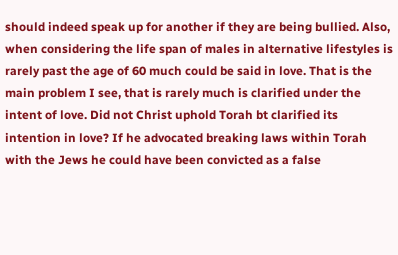should indeed speak up for another if they are being bullied. Also, when considering the life span of males in alternative lifestyles is rarely past the age of 60 much could be said in love. That is the main problem I see, that is rarely much is clarified under the intent of love. Did not Christ uphold Torah bt clarified its intention in love? If he advocated breaking laws within Torah with the Jews he could have been convicted as a false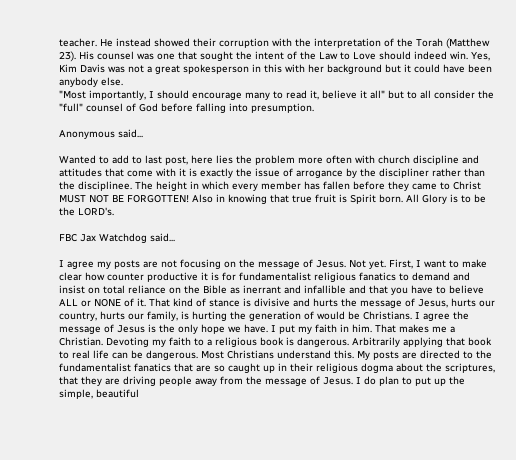teacher. He instead showed their corruption with the interpretation of the Torah (Matthew 23). His counsel was one that sought the intent of the Law to Love should indeed win. Yes, Kim Davis was not a great spokesperson in this with her background but it could have been anybody else.
"Most importantly, I should encourage many to read it, believe it all" but to all consider the "full" counsel of God before falling into presumption.

Anonymous said...

Wanted to add to last post, here lies the problem more often with church discipline and attitudes that come with it is exactly the issue of arrogance by the discipliner rather than the disciplinee. The height in which every member has fallen before they came to Christ MUST NOT BE FORGOTTEN! Also in knowing that true fruit is Spirit born. All Glory is to be the LORD's.

FBC Jax Watchdog said...

I agree my posts are not focusing on the message of Jesus. Not yet. First, I want to make clear how counter productive it is for fundamentalist religious fanatics to demand and insist on total reliance on the Bible as inerrant and infallible and that you have to believe ALL or NONE of it. That kind of stance is divisive and hurts the message of Jesus, hurts our country, hurts our family, is hurting the generation of would be Christians. I agree the message of Jesus is the only hope we have. I put my faith in him. That makes me a Christian. Devoting my faith to a religious book is dangerous. Arbitrarily applying that book to real life can be dangerous. Most Christians understand this. My posts are directed to the fundamentalist fanatics that are so caught up in their religious dogma about the scriptures, that they are driving people away from the message of Jesus. I do plan to put up the simple, beautiful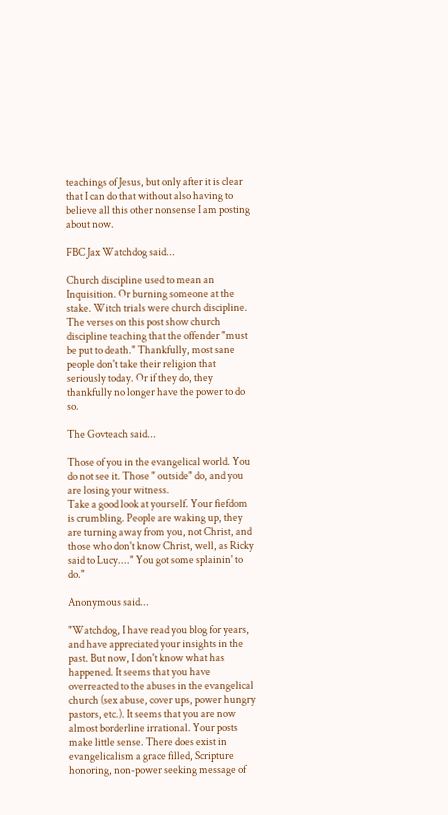teachings of Jesus, but only after it is clear that I can do that without also having to believe all this other nonsense I am posting about now.

FBC Jax Watchdog said...

Church discipline used to mean an Inquisition. Or burning someone at the stake. Witch trials were church discipline. The verses on this post show church discipline teaching that the offender "must be put to death." Thankfully, most sane people don't take their religion that seriously today. Or if they do, they thankfully no longer have the power to do so.

The Govteach said...

Those of you in the evangelical world. You do not see it. Those " outside" do, and you are losing your witness.
Take a good look at yourself. Your fiefdom is crumbling. People are waking up, they are turning away from you, not Christ, and those who don't know Christ, well, as Ricky said to Lucy...." You got some splainin' to do."

Anonymous said...

"Watchdog, I have read you blog for years, and have appreciated your insights in the past. But now, I don't know what has happened. It seems that you have overreacted to the abuses in the evangelical church (sex abuse, cover ups, power hungry pastors, etc.). It seems that you are now almost borderline irrational. Your posts make little sense. There does exist in evangelicalism a grace filled, Scripture honoring, non-power seeking message of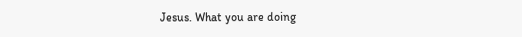Jesus. What you are doing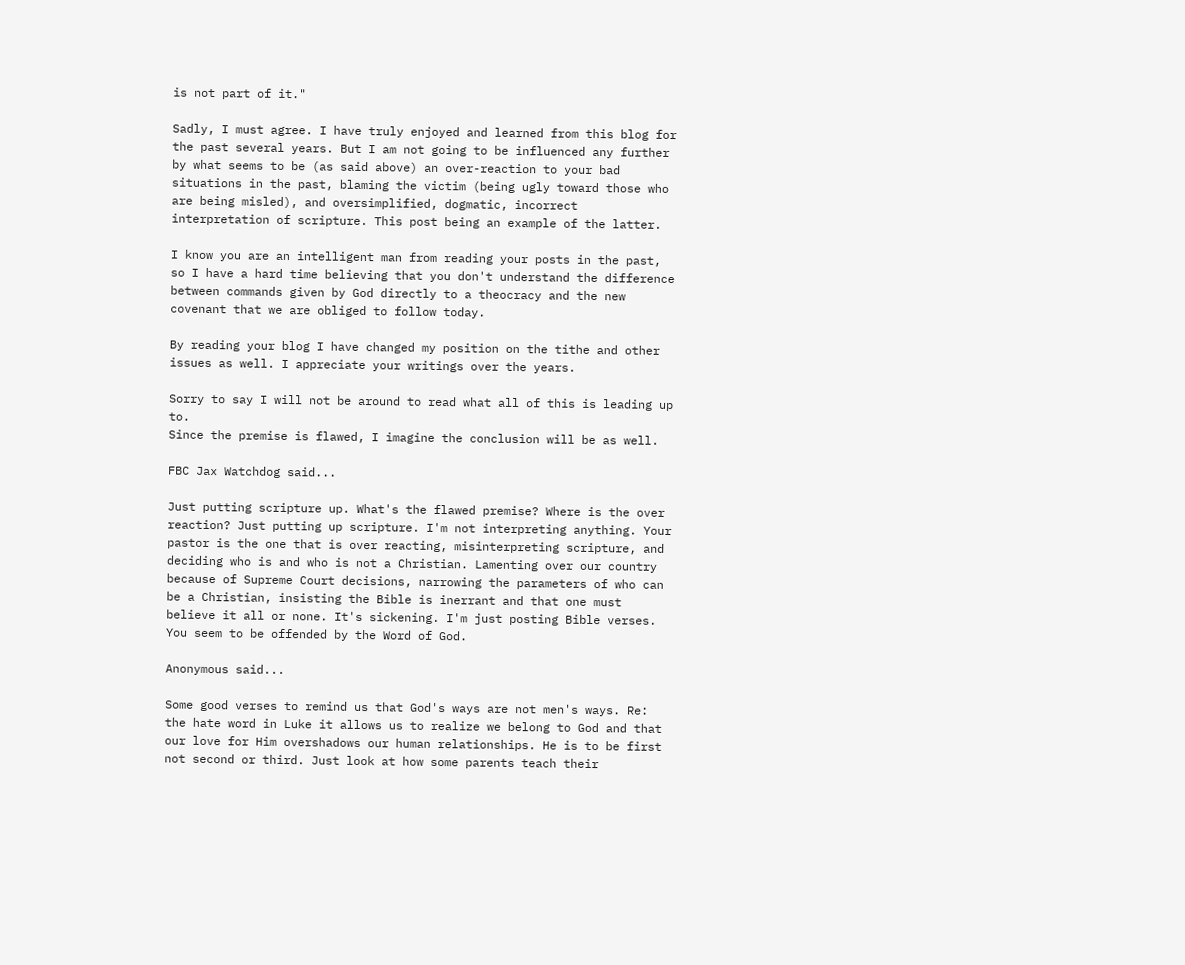is not part of it."

Sadly, I must agree. I have truly enjoyed and learned from this blog for the past several years. But I am not going to be influenced any further by what seems to be (as said above) an over-reaction to your bad situations in the past, blaming the victim (being ugly toward those who are being misled), and oversimplified, dogmatic, incorrect interpretation of scripture. This post being an example of the latter.

I know you are an intelligent man from reading your posts in the past, so I have a hard time believing that you don't understand the difference between commands given by God directly to a theocracy and the new covenant that we are obliged to follow today.

By reading your blog I have changed my position on the tithe and other issues as well. I appreciate your writings over the years.

Sorry to say I will not be around to read what all of this is leading up to.
Since the premise is flawed, I imagine the conclusion will be as well.

FBC Jax Watchdog said...

Just putting scripture up. What's the flawed premise? Where is the over reaction? Just putting up scripture. I'm not interpreting anything. Your pastor is the one that is over reacting, misinterpreting scripture, and deciding who is and who is not a Christian. Lamenting over our country because of Supreme Court decisions, narrowing the parameters of who can be a Christian, insisting the Bible is inerrant and that one must believe it all or none. It's sickening. I'm just posting Bible verses. You seem to be offended by the Word of God.

Anonymous said...

Some good verses to remind us that God's ways are not men's ways. Re: the hate word in Luke it allows us to realize we belong to God and that our love for Him overshadows our human relationships. He is to be first not second or third. Just look at how some parents teach their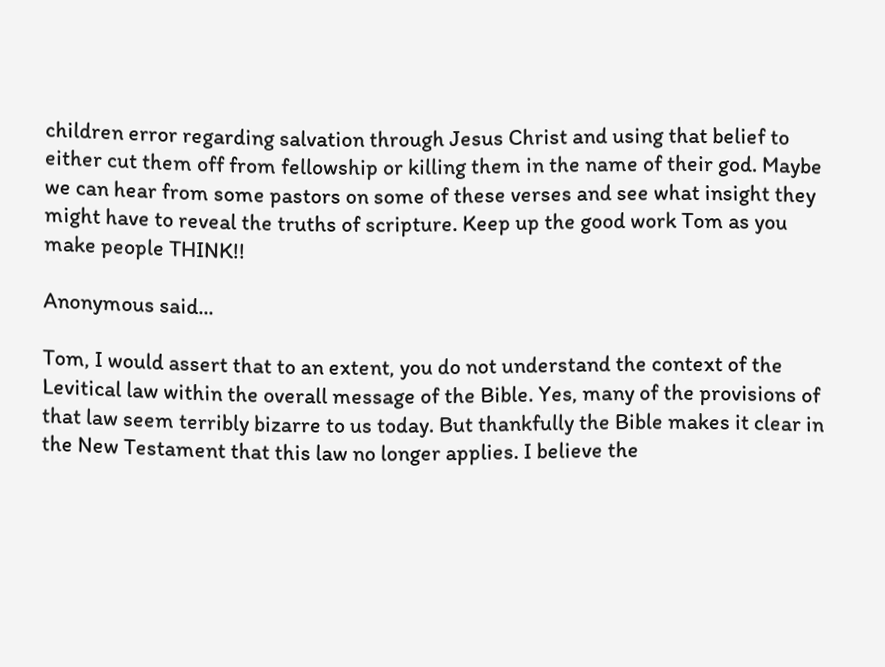children error regarding salvation through Jesus Christ and using that belief to either cut them off from fellowship or killing them in the name of their god. Maybe we can hear from some pastors on some of these verses and see what insight they might have to reveal the truths of scripture. Keep up the good work Tom as you make people THINK!!

Anonymous said...

Tom, I would assert that to an extent, you do not understand the context of the Levitical law within the overall message of the Bible. Yes, many of the provisions of that law seem terribly bizarre to us today. But thankfully the Bible makes it clear in the New Testament that this law no longer applies. I believe the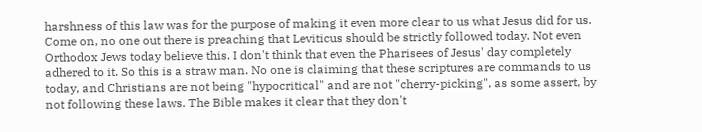harshness of this law was for the purpose of making it even more clear to us what Jesus did for us. Come on, no one out there is preaching that Leviticus should be strictly followed today. Not even Orthodox Jews today believe this. I don't think that even the Pharisees of Jesus' day completely adhered to it. So this is a straw man. No one is claiming that these scriptures are commands to us today, and Christians are not being "hypocritical" and are not "cherry-picking", as some assert, by not following these laws. The Bible makes it clear that they don't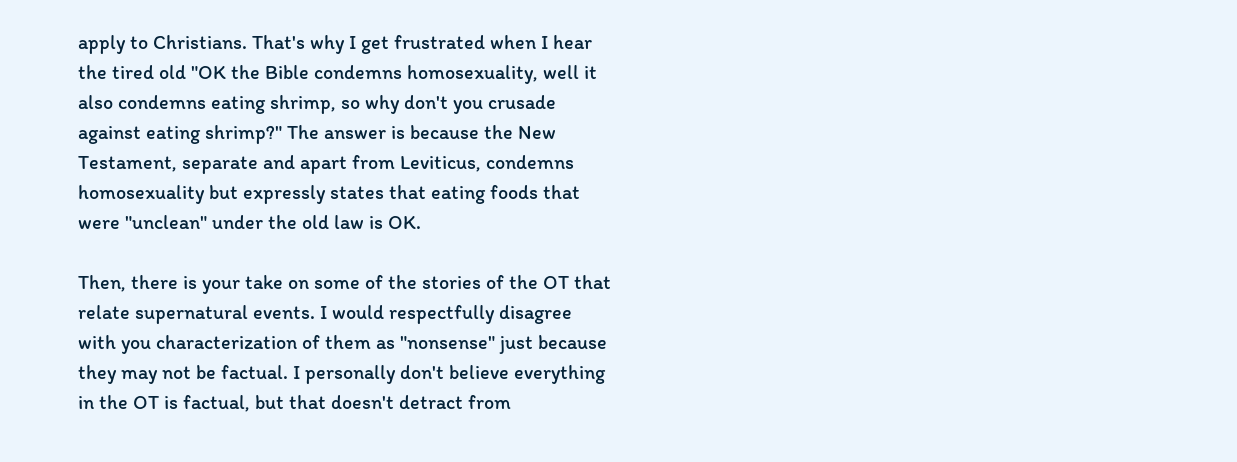apply to Christians. That's why I get frustrated when I hear the tired old "OK the Bible condemns homosexuality, well it also condemns eating shrimp, so why don't you crusade against eating shrimp?" The answer is because the New Testament, separate and apart from Leviticus, condemns homosexuality but expressly states that eating foods that were "unclean" under the old law is OK.

Then, there is your take on some of the stories of the OT that relate supernatural events. I would respectfully disagree with you characterization of them as "nonsense" just because they may not be factual. I personally don't believe everything in the OT is factual, but that doesn't detract from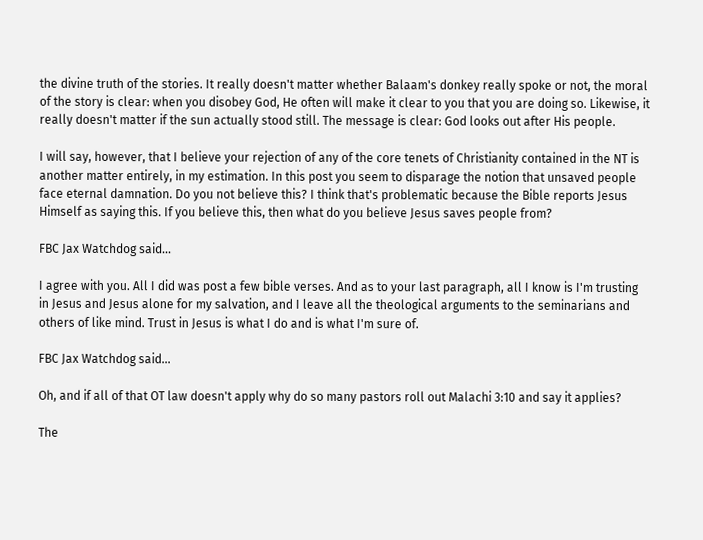the divine truth of the stories. It really doesn't matter whether Balaam's donkey really spoke or not, the moral of the story is clear: when you disobey God, He often will make it clear to you that you are doing so. Likewise, it really doesn't matter if the sun actually stood still. The message is clear: God looks out after His people.

I will say, however, that I believe your rejection of any of the core tenets of Christianity contained in the NT is another matter entirely, in my estimation. In this post you seem to disparage the notion that unsaved people face eternal damnation. Do you not believe this? I think that's problematic because the Bible reports Jesus Himself as saying this. If you believe this, then what do you believe Jesus saves people from?

FBC Jax Watchdog said...

I agree with you. All I did was post a few bible verses. And as to your last paragraph, all I know is I'm trusting in Jesus and Jesus alone for my salvation, and I leave all the theological arguments to the seminarians and others of like mind. Trust in Jesus is what I do and is what I'm sure of.

FBC Jax Watchdog said...

Oh, and if all of that OT law doesn't apply why do so many pastors roll out Malachi 3:10 and say it applies?

The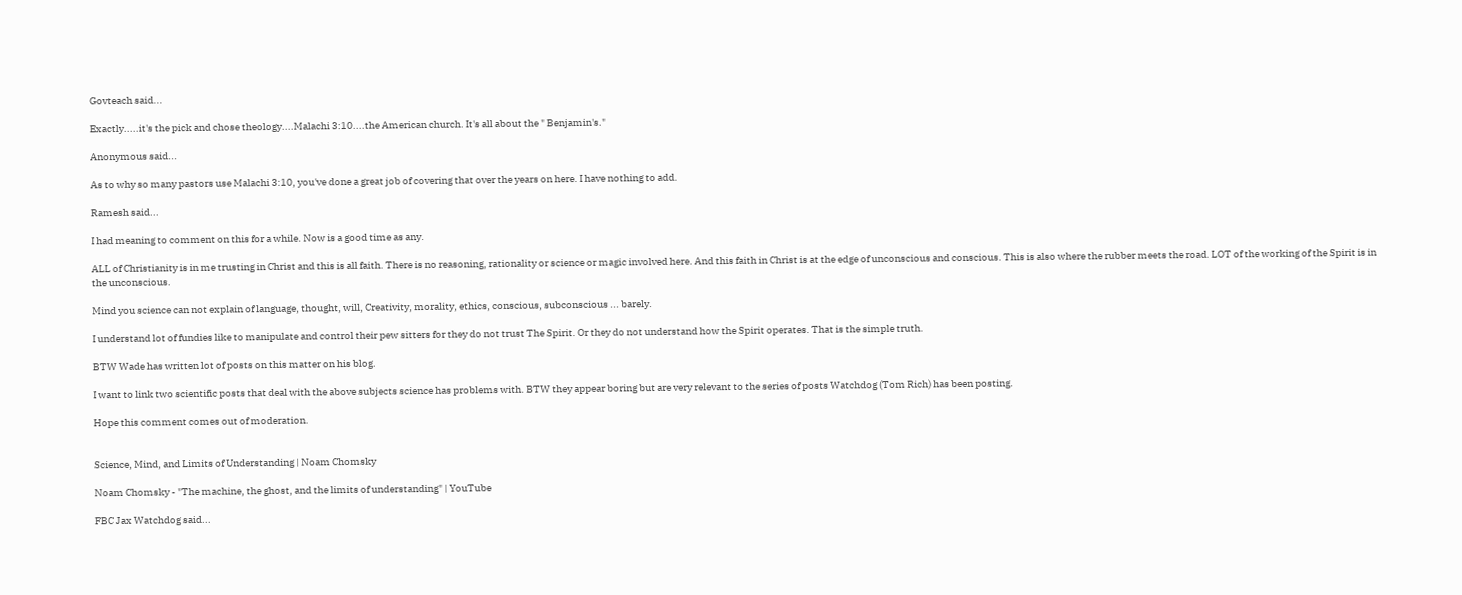Govteach said...

Exactly.....it's the pick and chose theology....Malachi 3:10....the American church. It's all about the " Benjamin's."

Anonymous said...

As to why so many pastors use Malachi 3:10, you've done a great job of covering that over the years on here. I have nothing to add.

Ramesh said...

I had meaning to comment on this for a while. Now is a good time as any.

ALL of Christianity is in me trusting in Christ and this is all faith. There is no reasoning, rationality or science or magic involved here. And this faith in Christ is at the edge of unconscious and conscious. This is also where the rubber meets the road. LOT of the working of the Spirit is in the unconscious.

Mind you science can not explain of language, thought, will, Creativity, morality, ethics, conscious, subconscious ... barely.

I understand lot of fundies like to manipulate and control their pew sitters for they do not trust The Spirit. Or they do not understand how the Spirit operates. That is the simple truth.

BTW Wade has written lot of posts on this matter on his blog.

I want to link two scientific posts that deal with the above subjects science has problems with. BTW they appear boring but are very relevant to the series of posts Watchdog (Tom Rich) has been posting.

Hope this comment comes out of moderation.


Science, Mind, and Limits of Understanding | Noam Chomsky

Noam Chomsky - "The machine, the ghost, and the limits of understanding" | YouTube

FBC Jax Watchdog said...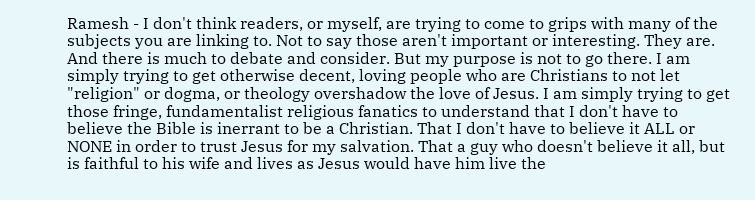Ramesh - I don't think readers, or myself, are trying to come to grips with many of the subjects you are linking to. Not to say those aren't important or interesting. They are. And there is much to debate and consider. But my purpose is not to go there. I am simply trying to get otherwise decent, loving people who are Christians to not let "religion" or dogma, or theology overshadow the love of Jesus. I am simply trying to get those fringe, fundamentalist religious fanatics to understand that I don't have to believe the Bible is inerrant to be a Christian. That I don't have to believe it ALL or NONE in order to trust Jesus for my salvation. That a guy who doesn't believe it all, but is faithful to his wife and lives as Jesus would have him live the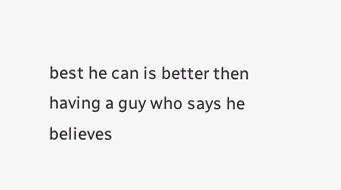best he can is better then having a guy who says he believes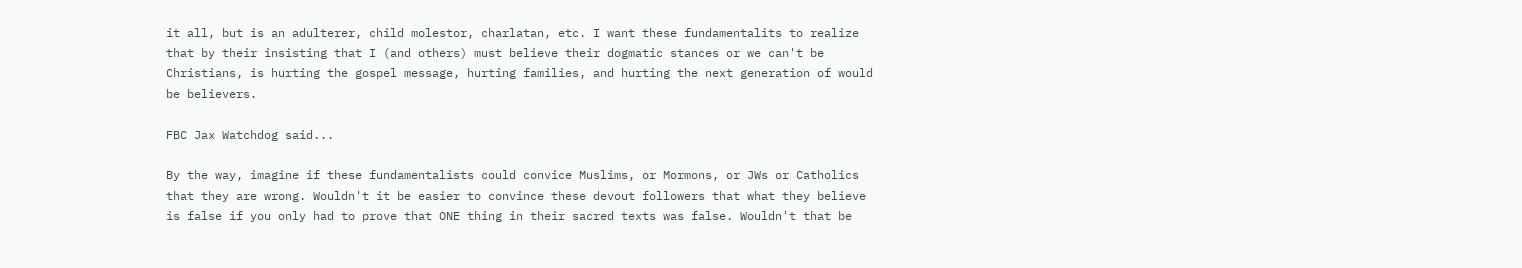it all, but is an adulterer, child molestor, charlatan, etc. I want these fundamentalits to realize that by their insisting that I (and others) must believe their dogmatic stances or we can't be Christians, is hurting the gospel message, hurting families, and hurting the next generation of would be believers.

FBC Jax Watchdog said...

By the way, imagine if these fundamentalists could convice Muslims, or Mormons, or JWs or Catholics that they are wrong. Wouldn't it be easier to convince these devout followers that what they believe is false if you only had to prove that ONE thing in their sacred texts was false. Wouldn't that be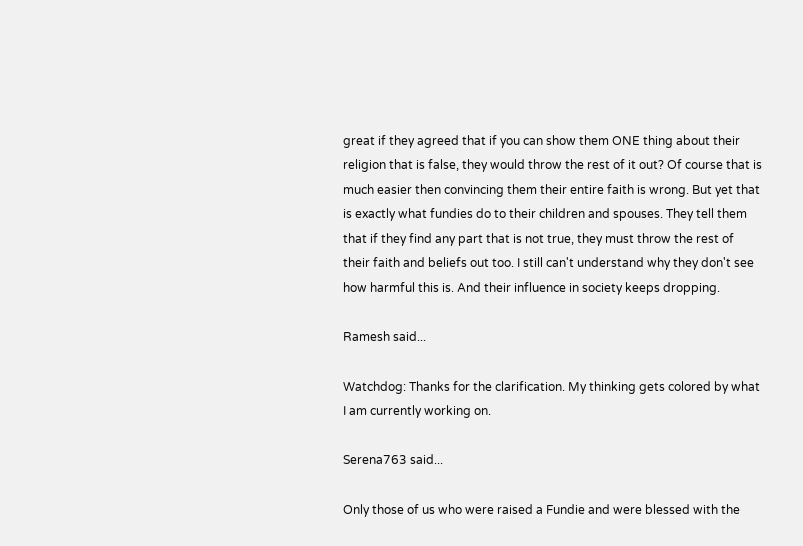great if they agreed that if you can show them ONE thing about their religion that is false, they would throw the rest of it out? Of course that is much easier then convincing them their entire faith is wrong. But yet that is exactly what fundies do to their children and spouses. They tell them that if they find any part that is not true, they must throw the rest of their faith and beliefs out too. I still can't understand why they don't see how harmful this is. And their influence in society keeps dropping.

Ramesh said...

Watchdog: Thanks for the clarification. My thinking gets colored by what I am currently working on.

Serena763 said...

Only those of us who were raised a Fundie and were blessed with the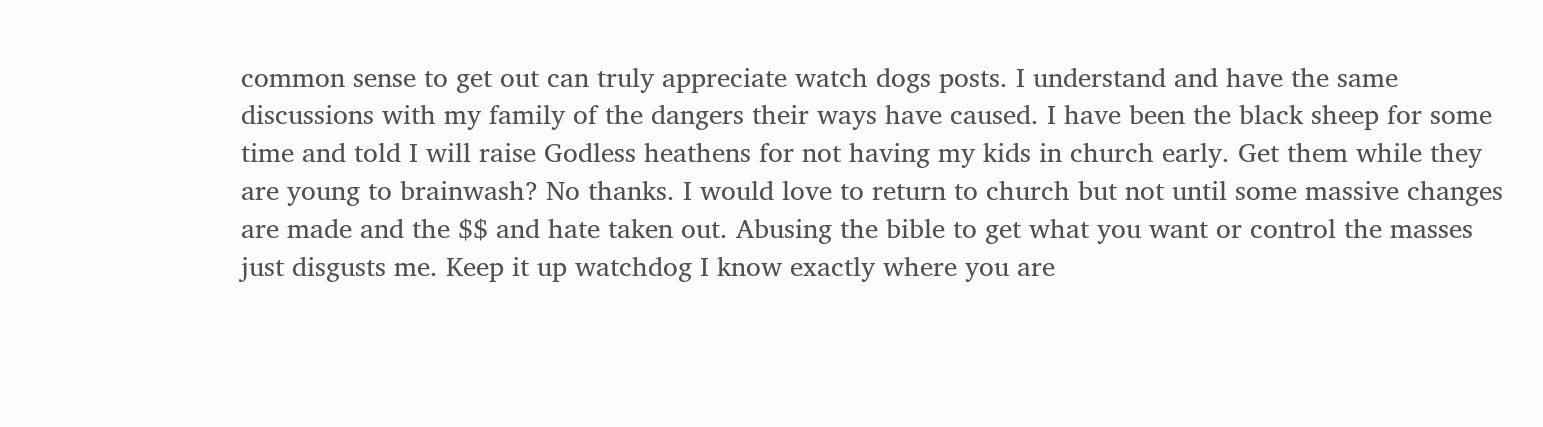common sense to get out can truly appreciate watch dogs posts. I understand and have the same discussions with my family of the dangers their ways have caused. I have been the black sheep for some time and told I will raise Godless heathens for not having my kids in church early. Get them while they are young to brainwash? No thanks. I would love to return to church but not until some massive changes are made and the $$ and hate taken out. Abusing the bible to get what you want or control the masses just disgusts me. Keep it up watchdog I know exactly where you are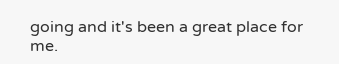going and it's been a great place for me.